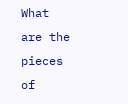What are the pieces of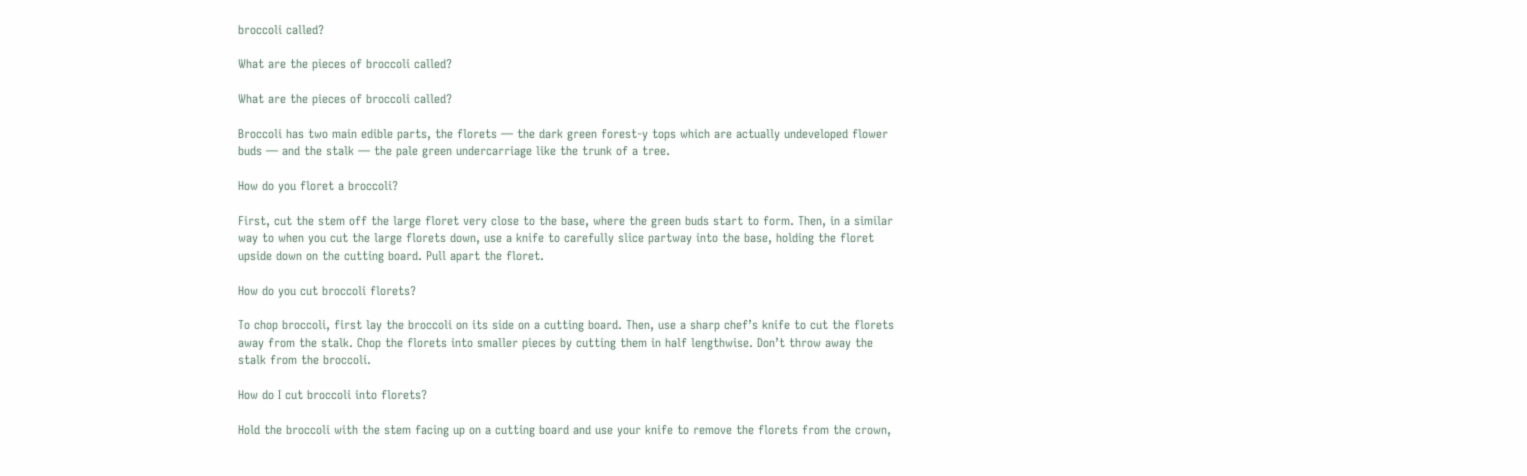broccoli called?

What are the pieces of broccoli called?

What are the pieces of broccoli called?

Broccoli has two main edible parts, the florets — the dark green forest-y tops which are actually undeveloped flower buds — and the stalk — the pale green undercarriage like the trunk of a tree.

How do you floret a broccoli?

First, cut the stem off the large floret very close to the base, where the green buds start to form. Then, in a similar way to when you cut the large florets down, use a knife to carefully slice partway into the base, holding the floret upside down on the cutting board. Pull apart the floret.

How do you cut broccoli florets?

To chop broccoli, first lay the broccoli on its side on a cutting board. Then, use a sharp chef’s knife to cut the florets away from the stalk. Chop the florets into smaller pieces by cutting them in half lengthwise. Don’t throw away the stalk from the broccoli.

How do I cut broccoli into florets?

Hold the broccoli with the stem facing up on a cutting board and use your knife to remove the florets from the crown,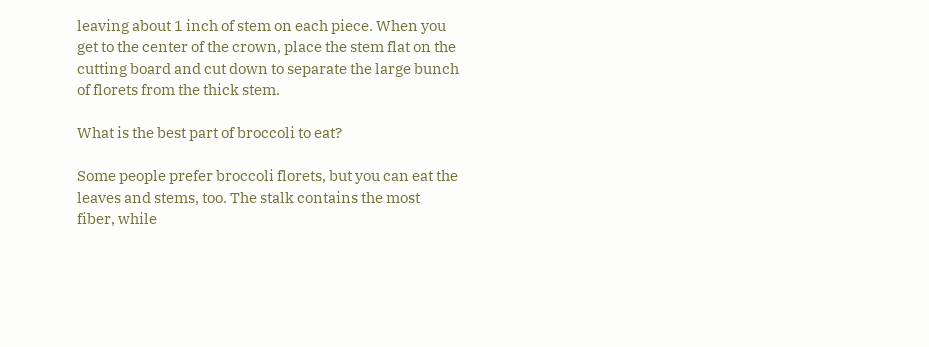leaving about 1 inch of stem on each piece. When you get to the center of the crown, place the stem flat on the cutting board and cut down to separate the large bunch of florets from the thick stem.

What is the best part of broccoli to eat?

Some people prefer broccoli florets, but you can eat the leaves and stems, too. The stalk contains the most fiber, while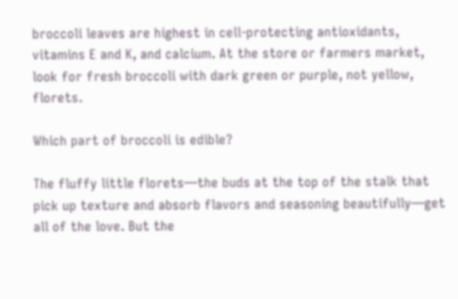broccoli leaves are highest in cell-protecting antioxidants, vitamins E and K, and calcium. At the store or farmers market, look for fresh broccoli with dark green or purple, not yellow, florets.

Which part of broccoli is edible?

The fluffy little florets—the buds at the top of the stalk that pick up texture and absorb flavors and seasoning beautifully—get all of the love. But the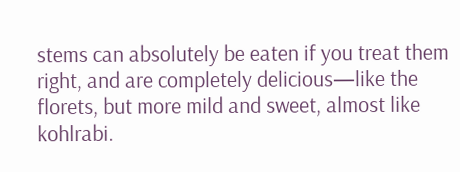stems can absolutely be eaten if you treat them right, and are completely delicious—like the florets, but more mild and sweet, almost like kohlrabi.